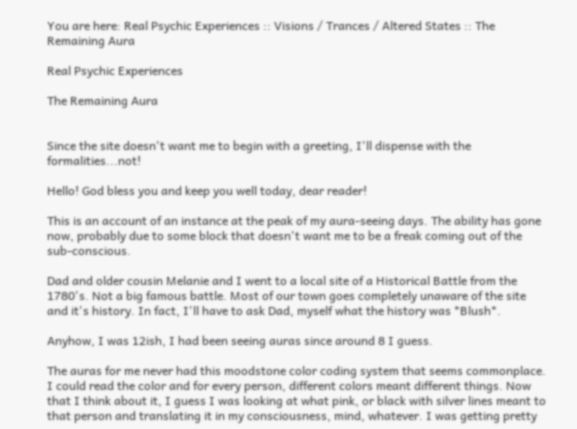You are here: Real Psychic Experiences :: Visions / Trances / Altered States :: The Remaining Aura

Real Psychic Experiences

The Remaining Aura


Since the site doesn't want me to begin with a greeting, I'll dispense with the formalities...not!

Hello! God bless you and keep you well today, dear reader!

This is an account of an instance at the peak of my aura-seeing days. The ability has gone now, probably due to some block that doesn't want me to be a freak coming out of the sub-conscious.

Dad and older cousin Melanie and I went to a local site of a Historical Battle from the 1780's. Not a big famous battle. Most of our town goes completely unaware of the site and it's history. In fact, I'll have to ask Dad, myself what the history was *Blush*.

Anyhow, I was 12ish, I had been seeing auras since around 8 I guess.

The auras for me never had this moodstone color coding system that seems commonplace. I could read the color and for every person, different colors meant different things. Now that I think about it, I guess I was looking at what pink, or black with silver lines meant to that person and translating it in my consciousness, mind, whatever. I was getting pretty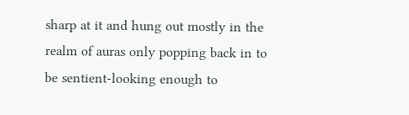sharp at it and hung out mostly in the realm of auras only popping back in to be sentient-looking enough to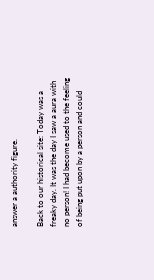answer a authority figure.

Back to our historical site: Today was a freaky day. It was the day I saw a aura with no person! I had become used to the feeling of being put upon by a person and could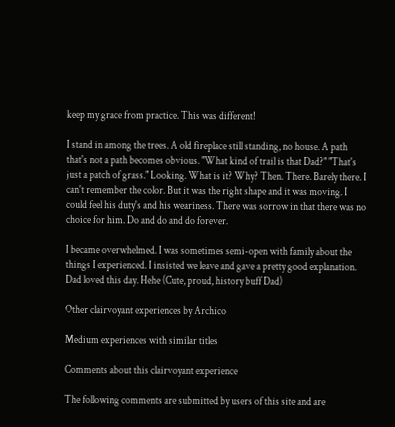keep my grace from practice. This was different!

I stand in among the trees. A old fireplace still standing, no house. A path that's not a path becomes obvious. "What kind of trail is that Dad?" "That's just a patch of grass." Looking. What is it? Why? Then. There. Barely there. I can't remember the color. But it was the right shape and it was moving. I could feel his duty's and his weariness. There was sorrow in that there was no choice for him. Do and do and do forever.

I became overwhelmed. I was sometimes semi-open with family about the things I experienced. I insisted we leave and gave a pretty good explanation. Dad loved this day. Hehe (Cute, proud, history buff Dad)

Other clairvoyant experiences by Archico

Medium experiences with similar titles

Comments about this clairvoyant experience

The following comments are submitted by users of this site and are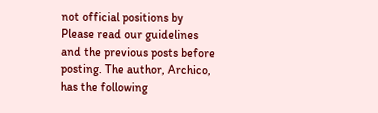not official positions by Please read our guidelines and the previous posts before posting. The author, Archico, has the following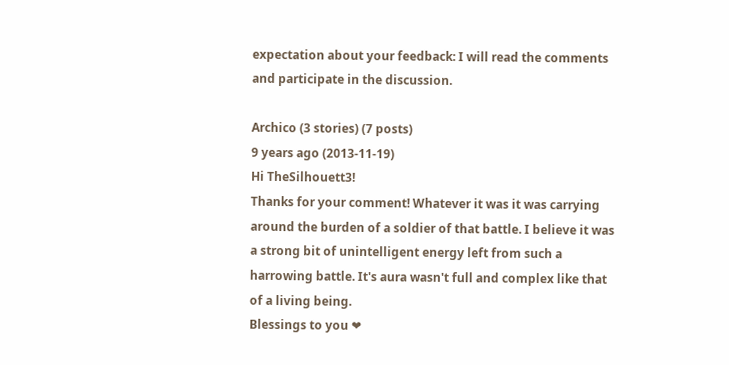expectation about your feedback: I will read the comments and participate in the discussion.

Archico (3 stories) (7 posts)
9 years ago (2013-11-19)
Hi TheSilhouett3!
Thanks for your comment! Whatever it was it was carrying around the burden of a soldier of that battle. I believe it was a strong bit of unintelligent energy left from such a harrowing battle. It's aura wasn't full and complex like that of a living being.
Blessings to you ❤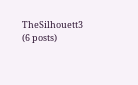TheSilhouett3 (6 posts)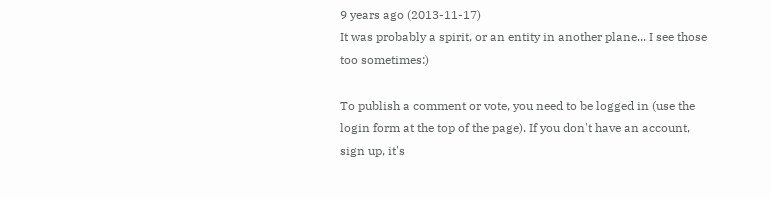9 years ago (2013-11-17)
It was probably a spirit, or an entity in another plane... I see those too sometimes:)

To publish a comment or vote, you need to be logged in (use the login form at the top of the page). If you don't have an account, sign up, it's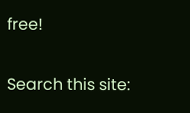free!

Search this site: